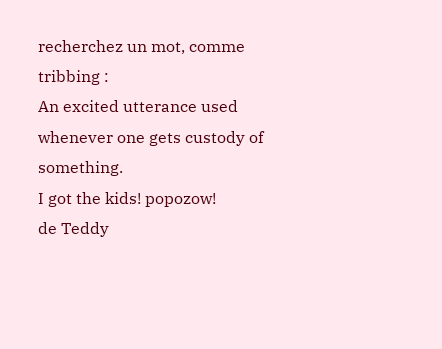recherchez un mot, comme tribbing :
An excited utterance used whenever one gets custody of something.
I got the kids! popozow!
de Teddy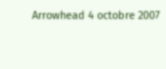Arrowhead 4 octobre 2007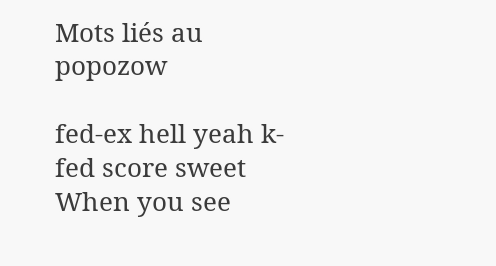Mots liés au popozow

fed-ex hell yeah k-fed score sweet
When you see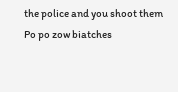the police and you shoot them
Po po zow biatches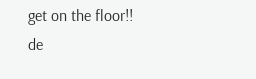get on the floor!!
de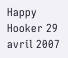Happy Hooker 29 avril 2007